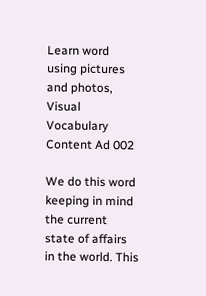Learn word using pictures and photos, Visual Vocabulary
Content Ad 002

We do this word keeping in mind the current state of affairs in the world. This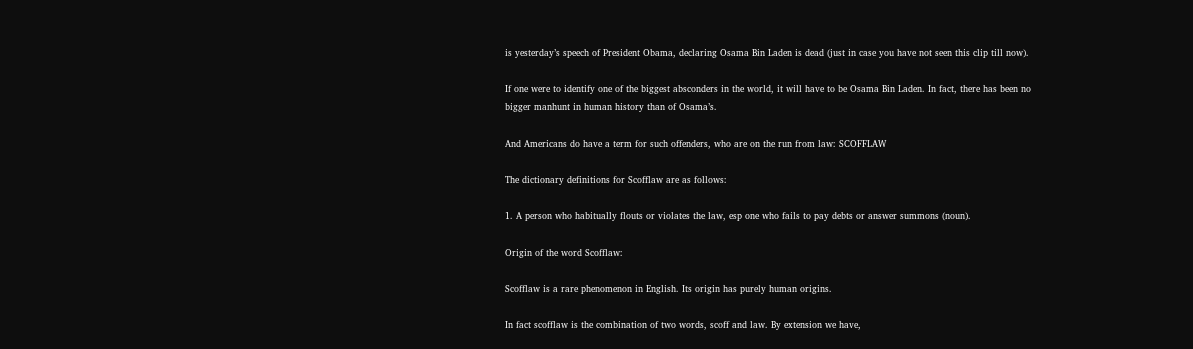is yesterday’s speech of President Obama, declaring Osama Bin Laden is dead (just in case you have not seen this clip till now).

If one were to identify one of the biggest absconders in the world, it will have to be Osama Bin Laden. In fact, there has been no bigger manhunt in human history than of Osama’s.

And Americans do have a term for such offenders, who are on the run from law: SCOFFLAW

The dictionary definitions for Scofflaw are as follows:

1. A person who habitually flouts or violates the law, esp one who fails to pay debts or answer summons (noun).

Origin of the word Scofflaw:

Scofflaw is a rare phenomenon in English. Its origin has purely human origins.

In fact scofflaw is the combination of two words, scoff and law. By extension we have,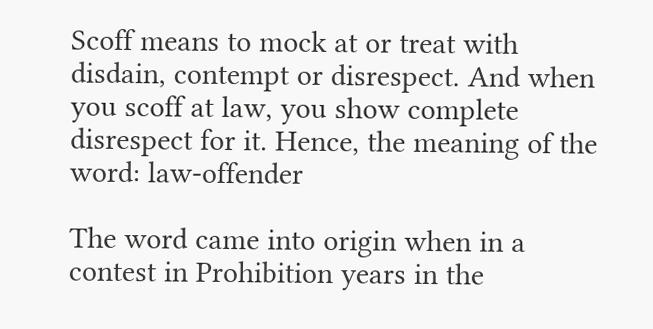Scoff means to mock at or treat with disdain, contempt or disrespect. And when you scoff at law, you show complete disrespect for it. Hence, the meaning of the word: law-offender

The word came into origin when in a contest in Prohibition years in the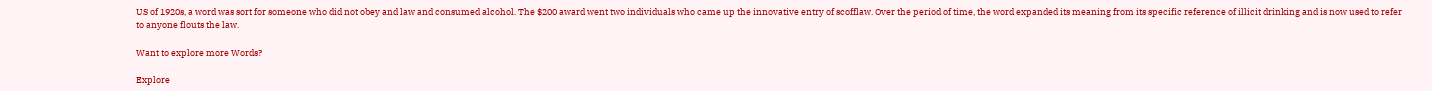US of 1920s, a word was sort for someone who did not obey and law and consumed alcohol. The $200 award went two individuals who came up the innovative entry of scofflaw. Over the period of time, the word expanded its meaning from its specific reference of illicit drinking and is now used to refer to anyone flouts the law.

Want to explore more Words?

Explore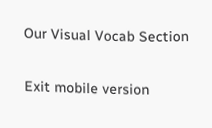Our Visual Vocab Section

Exit mobile version